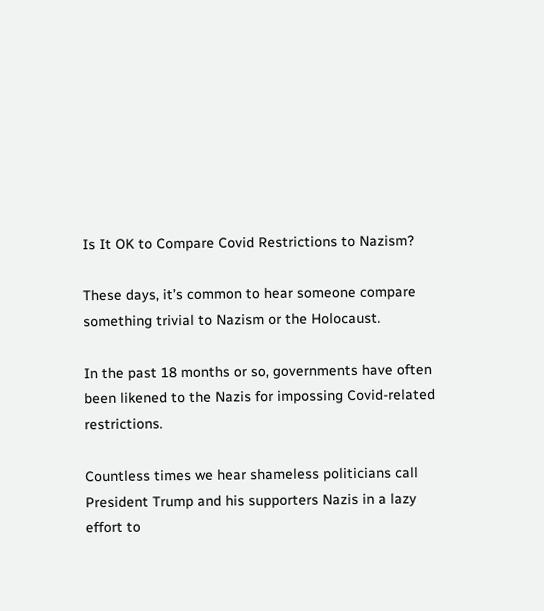Is It OK to Compare Covid Restrictions to Nazism?

These days, it’s common to hear someone compare something trivial to Nazism or the Holocaust.

In the past 18 months or so, governments have often been likened to the Nazis for impossing Covid-related restrictions.

Countless times we hear shameless politicians call President Trump and his supporters Nazis in a lazy effort to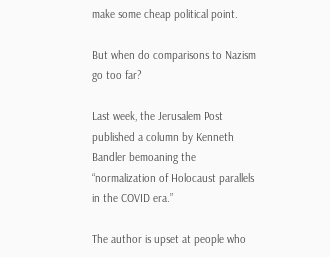make some cheap political point.

But when do comparisons to Nazism go too far?

Last week, the Jerusalem Post published a column by Kenneth Bandler bemoaning the “normalization of Holocaust parallels in the COVID era.”

The author is upset at people who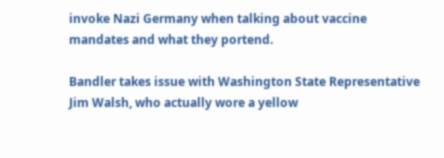invoke Nazi Germany when talking about vaccine mandates and what they portend.

Bandler takes issue with Washington State Representative Jim Walsh, who actually wore a yellow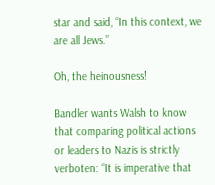star and said, “In this context, we are all Jews.”

Oh, the heinousness!

Bandler wants Walsh to know that comparing political actions or leaders to Nazis is strictly verboten: “It is imperative that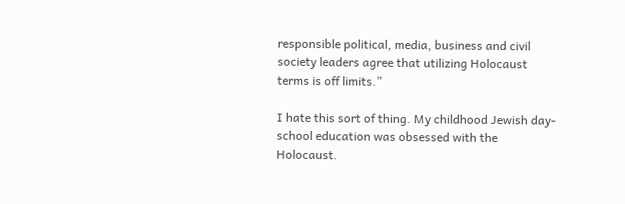responsible political, media, business and civil society leaders agree that utilizing Holocaust terms is off limits.”

I hate this sort of thing. My childhood Jewish day-school education was obsessed with the Holocaust.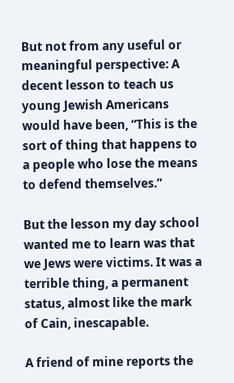But not from any useful or meaningful perspective: A decent lesson to teach us young Jewish Americans would have been, “This is the sort of thing that happens to a people who lose the means to defend themselves.”

But the lesson my day school wanted me to learn was that we Jews were victims. It was a terrible thing, a permanent status, almost like the mark of Cain, inescapable.

A friend of mine reports the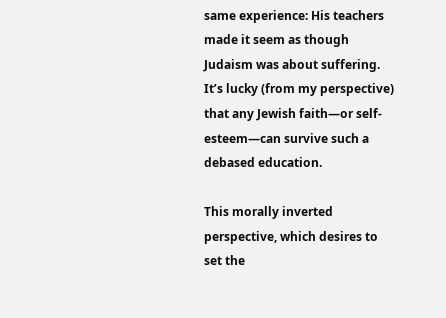same experience: His teachers made it seem as though Judaism was about suffering. It’s lucky (from my perspective) that any Jewish faith—or self-esteem—can survive such a debased education.

This morally inverted perspective, which desires to set the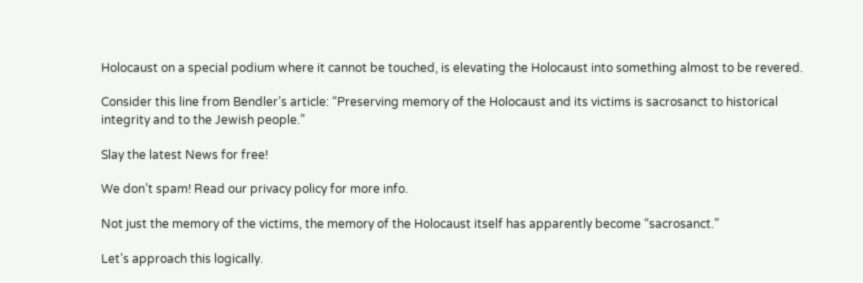Holocaust on a special podium where it cannot be touched, is elevating the Holocaust into something almost to be revered.

Consider this line from Bendler’s article: “Preserving memory of the Holocaust and its victims is sacrosanct to historical integrity and to the Jewish people.”

Slay the latest News for free!

We don’t spam! Read our privacy policy for more info.

Not just the memory of the victims, the memory of the Holocaust itself has apparently become “sacrosanct.”

Let’s approach this logically.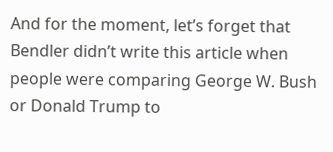And for the moment, let’s forget that Bendler didn’t write this article when people were comparing George W. Bush or Donald Trump to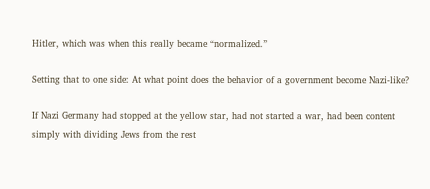Hitler, which was when this really became “normalized.”

Setting that to one side: At what point does the behavior of a government become Nazi-like?

If Nazi Germany had stopped at the yellow star, had not started a war, had been content simply with dividing Jews from the rest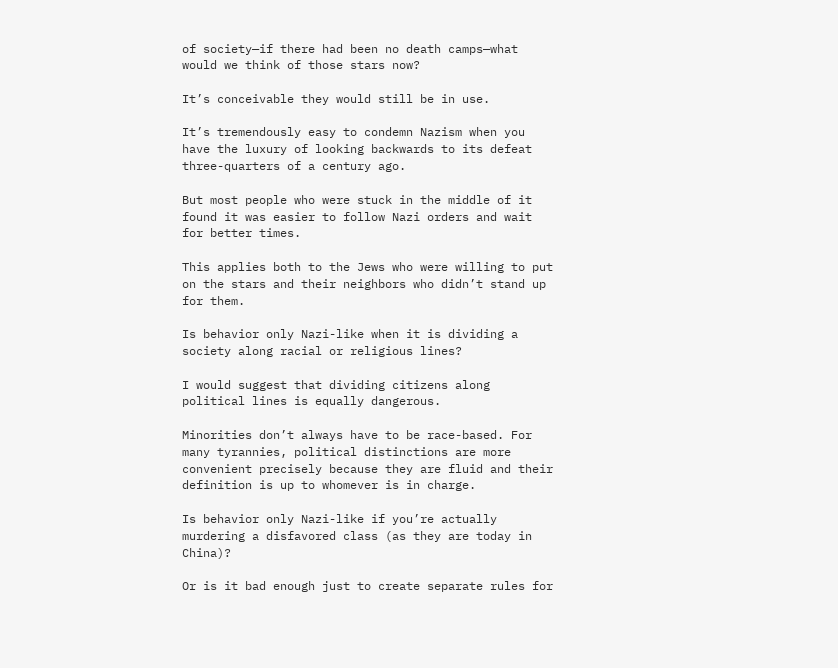of society—if there had been no death camps—what would we think of those stars now?

It’s conceivable they would still be in use.

It’s tremendously easy to condemn Nazism when you have the luxury of looking backwards to its defeat three-quarters of a century ago.

But most people who were stuck in the middle of it found it was easier to follow Nazi orders and wait for better times.

This applies both to the Jews who were willing to put on the stars and their neighbors who didn’t stand up for them.

Is behavior only Nazi-like when it is dividing a society along racial or religious lines?

I would suggest that dividing citizens along political lines is equally dangerous.

Minorities don’t always have to be race-based. For many tyrannies, political distinctions are more convenient precisely because they are fluid and their definition is up to whomever is in charge.

Is behavior only Nazi-like if you’re actually murdering a disfavored class (as they are today in China)?

Or is it bad enough just to create separate rules for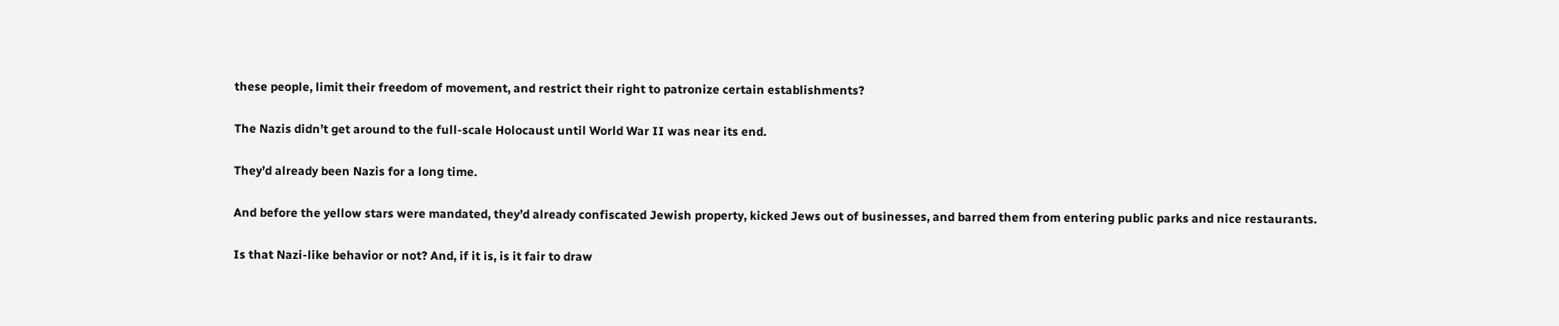these people, limit their freedom of movement, and restrict their right to patronize certain establishments?

The Nazis didn’t get around to the full-scale Holocaust until World War II was near its end.

They’d already been Nazis for a long time.

And before the yellow stars were mandated, they’d already confiscated Jewish property, kicked Jews out of businesses, and barred them from entering public parks and nice restaurants.

Is that Nazi-like behavior or not? And, if it is, is it fair to draw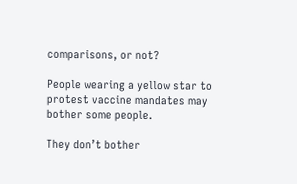comparisons, or not?

People wearing a yellow star to protest vaccine mandates may bother some people.

They don’t bother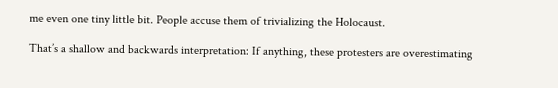me even one tiny little bit. People accuse them of trivializing the Holocaust.

That’s a shallow and backwards interpretation: If anything, these protesters are overestimating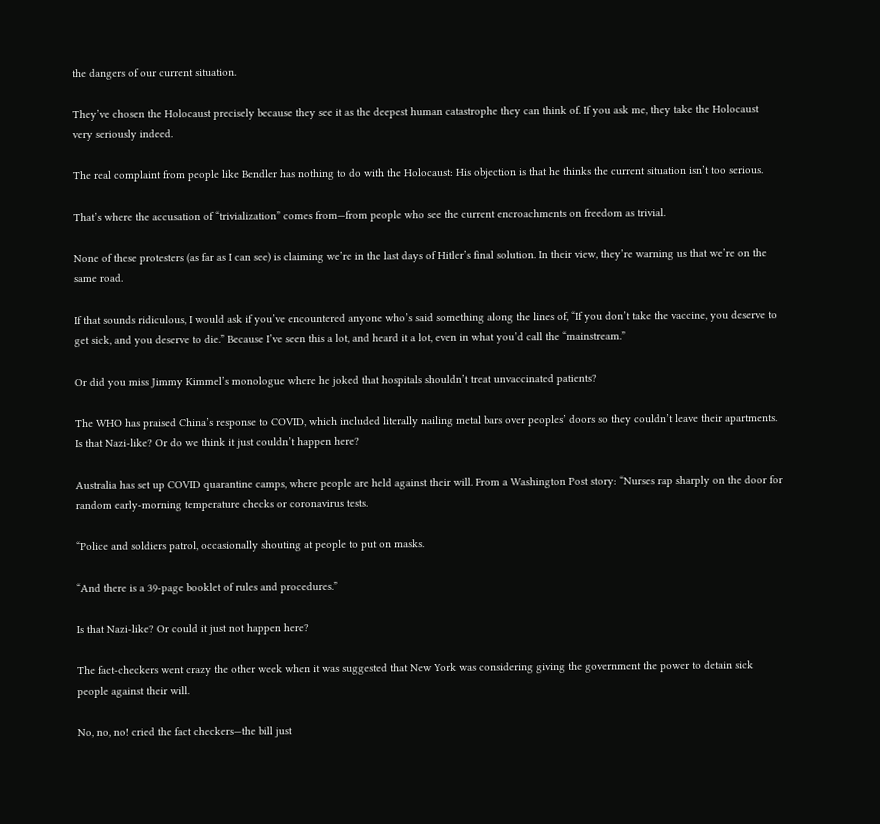the dangers of our current situation.

They’ve chosen the Holocaust precisely because they see it as the deepest human catastrophe they can think of. If you ask me, they take the Holocaust very seriously indeed.

The real complaint from people like Bendler has nothing to do with the Holocaust: His objection is that he thinks the current situation isn’t too serious.

That’s where the accusation of “trivialization” comes from—from people who see the current encroachments on freedom as trivial.

None of these protesters (as far as I can see) is claiming we’re in the last days of Hitler’s final solution. In their view, they’re warning us that we’re on the same road.

If that sounds ridiculous, I would ask if you’ve encountered anyone who’s said something along the lines of, “If you don’t take the vaccine, you deserve to get sick, and you deserve to die.” Because I’ve seen this a lot, and heard it a lot, even in what you’d call the “mainstream.”

Or did you miss Jimmy Kimmel’s monologue where he joked that hospitals shouldn’t treat unvaccinated patients?

The WHO has praised China’s response to COVID, which included literally nailing metal bars over peoples’ doors so they couldn’t leave their apartments. Is that Nazi-like? Or do we think it just couldn’t happen here?

Australia has set up COVID quarantine camps, where people are held against their will. From a Washington Post story: “Nurses rap sharply on the door for random early-morning temperature checks or coronavirus tests.

“Police and soldiers patrol, occasionally shouting at people to put on masks.

“And there is a 39-page booklet of rules and procedures.”

Is that Nazi-like? Or could it just not happen here?

The fact-checkers went crazy the other week when it was suggested that New York was considering giving the government the power to detain sick people against their will.

No, no, no! cried the fact checkers—the bill just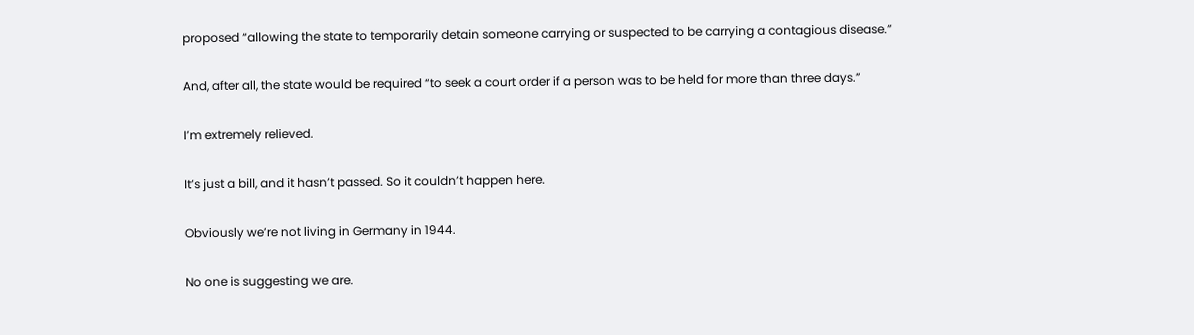proposed “allowing the state to temporarily detain someone carrying or suspected to be carrying a contagious disease.”

And, after all, the state would be required “to seek a court order if a person was to be held for more than three days.”

I’m extremely relieved.

It’s just a bill, and it hasn’t passed. So it couldn’t happen here.

Obviously we’re not living in Germany in 1944.

No one is suggesting we are.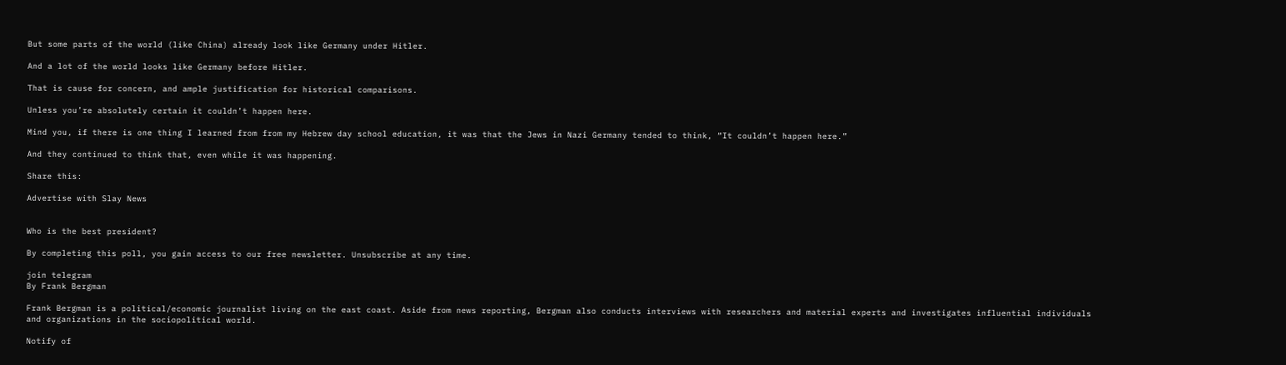But some parts of the world (like China) already look like Germany under Hitler.

And a lot of the world looks like Germany before Hitler.

That is cause for concern, and ample justification for historical comparisons.

Unless you’re absolutely certain it couldn’t happen here.

Mind you, if there is one thing I learned from from my Hebrew day school education, it was that the Jews in Nazi Germany tended to think, “It couldn’t happen here.”

And they continued to think that, even while it was happening.

Share this:

Advertise with Slay News


Who is the best president?

By completing this poll, you gain access to our free newsletter. Unsubscribe at any time.

join telegram
By Frank Bergman

Frank Bergman is a political/economic journalist living on the east coast. Aside from news reporting, Bergman also conducts interviews with researchers and material experts and investigates influential individuals and organizations in the sociopolitical world.

Notify of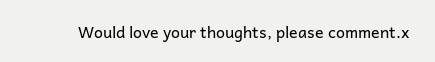Would love your thoughts, please comment.x